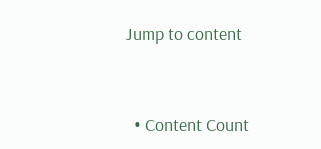Jump to content


  • Content Count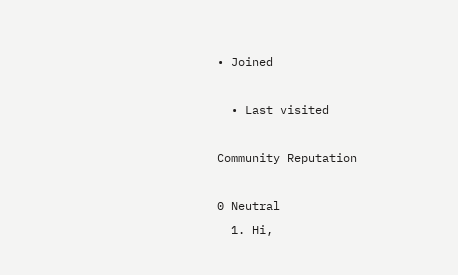• Joined

  • Last visited

Community Reputation

0 Neutral
  1. Hi,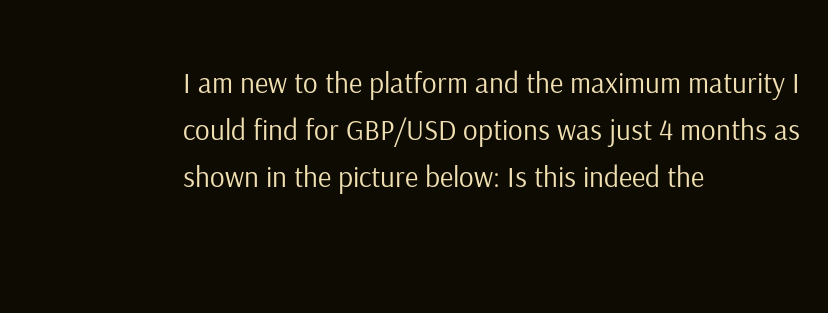I am new to the platform and the maximum maturity I could find for GBP/USD options was just 4 months as shown in the picture below: Is this indeed the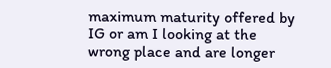maximum maturity offered by IG or am I looking at the wrong place and are longer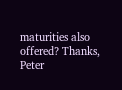maturities also offered? Thanks, Peter